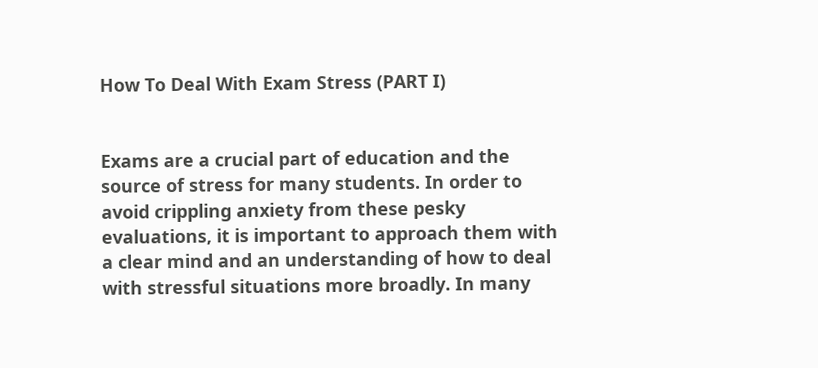How To Deal With Exam Stress (PART I)


Exams are a crucial part of education and the source of stress for many students. In order to avoid crippling anxiety from these pesky evaluations, it is important to approach them with a clear mind and an understanding of how to deal with stressful situations more broadly. In many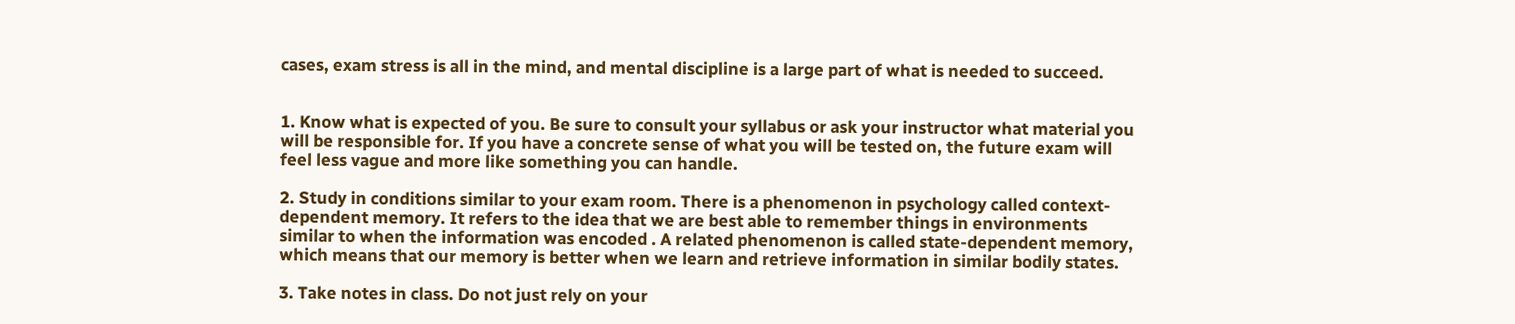cases, exam stress is all in the mind, and mental discipline is a large part of what is needed to succeed.


1. Know what is expected of you. Be sure to consult your syllabus or ask your instructor what material you will be responsible for. If you have a concrete sense of what you will be tested on, the future exam will feel less vague and more like something you can handle.

2. Study in conditions similar to your exam room. There is a phenomenon in psychology called context-dependent memory. It refers to the idea that we are best able to remember things in environments similar to when the information was encoded . A related phenomenon is called state-dependent memory, which means that our memory is better when we learn and retrieve information in similar bodily states.

3. Take notes in class. Do not just rely on your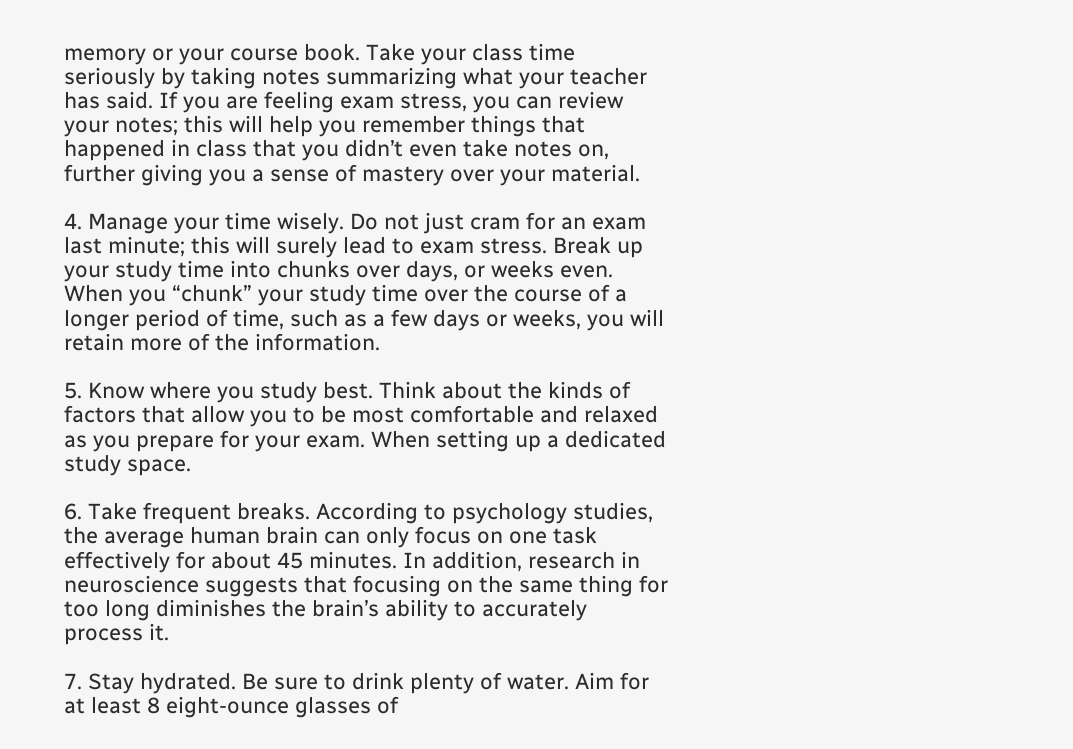memory or your course book. Take your class time seriously by taking notes summarizing what your teacher has said. If you are feeling exam stress, you can review your notes; this will help you remember things that happened in class that you didn’t even take notes on, further giving you a sense of mastery over your material.

4. Manage your time wisely. Do not just cram for an exam last minute; this will surely lead to exam stress. Break up your study time into chunks over days, or weeks even. When you “chunk” your study time over the course of a longer period of time, such as a few days or weeks, you will retain more of the information.

5. Know where you study best. Think about the kinds of factors that allow you to be most comfortable and relaxed as you prepare for your exam. When setting up a dedicated study space.

6. Take frequent breaks. According to psychology studies, the average human brain can only focus on one task effectively for about 45 minutes. In addition, research in neuroscience suggests that focusing on the same thing for too long diminishes the brain’s ability to accurately process it.

7. Stay hydrated. Be sure to drink plenty of water. Aim for at least 8 eight-ounce glasses of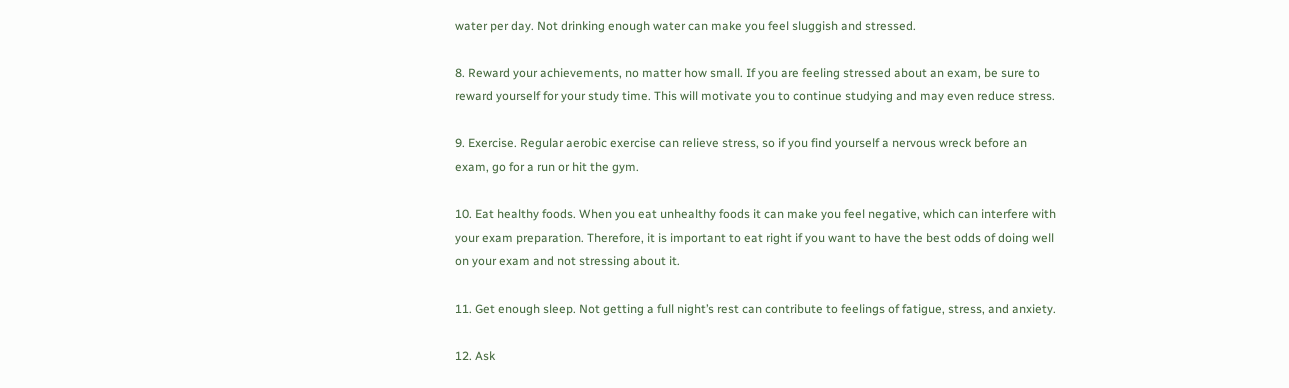water per day. Not drinking enough water can make you feel sluggish and stressed.

8. Reward your achievements, no matter how small. If you are feeling stressed about an exam, be sure to reward yourself for your study time. This will motivate you to continue studying and may even reduce stress.

9. Exercise. Regular aerobic exercise can relieve stress, so if you find yourself a nervous wreck before an exam, go for a run or hit the gym.

10. Eat healthy foods. When you eat unhealthy foods it can make you feel negative, which can interfere with your exam preparation. Therefore, it is important to eat right if you want to have the best odds of doing well on your exam and not stressing about it.

11. Get enough sleep. Not getting a full night’s rest can contribute to feelings of fatigue, stress, and anxiety.

12. Ask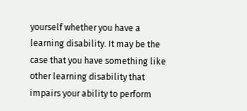yourself whether you have a learning disability. It may be the case that you have something like other learning disability that impairs your ability to perform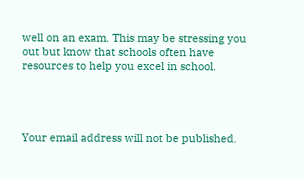well on an exam. This may be stressing you out but know that schools often have resources to help you excel in school.




Your email address will not be published.